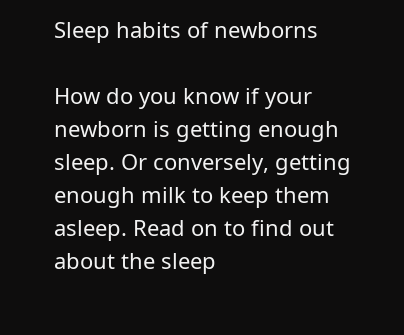Sleep habits of newborns

How do you know if your newborn is getting enough sleep. Or conversely, getting enough milk to keep them asleep. Read on to find out about the sleep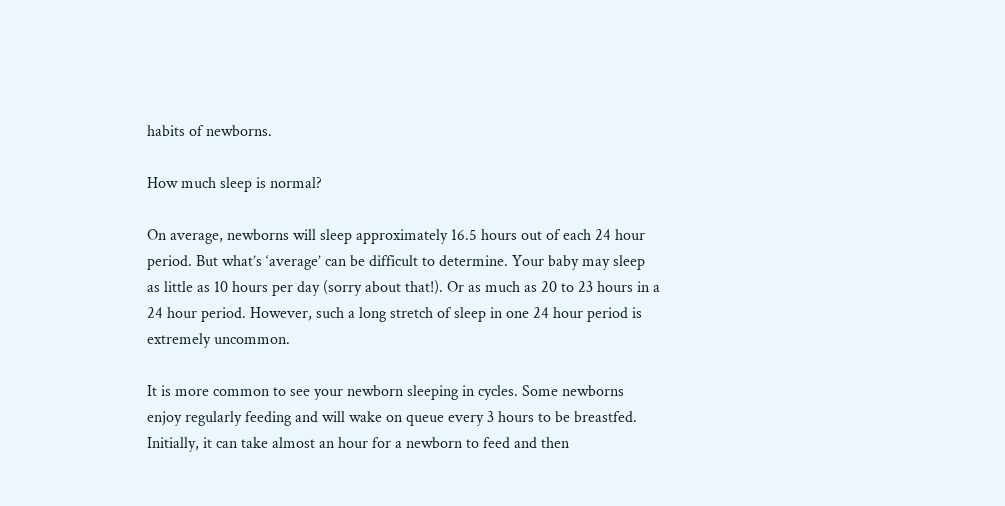habits of newborns.

How much sleep is normal?

On average, newborns will sleep approximately 16.5 hours out of each 24 hour period. But what’s ‘average’ can be difficult to determine. Your baby may sleep as little as 10 hours per day (sorry about that!). Or as much as 20 to 23 hours in a 24 hour period. However, such a long stretch of sleep in one 24 hour period is extremely uncommon.

It is more common to see your newborn sleeping in cycles. Some newborns enjoy regularly feeding and will wake on queue every 3 hours to be breastfed. Initially, it can take almost an hour for a newborn to feed and then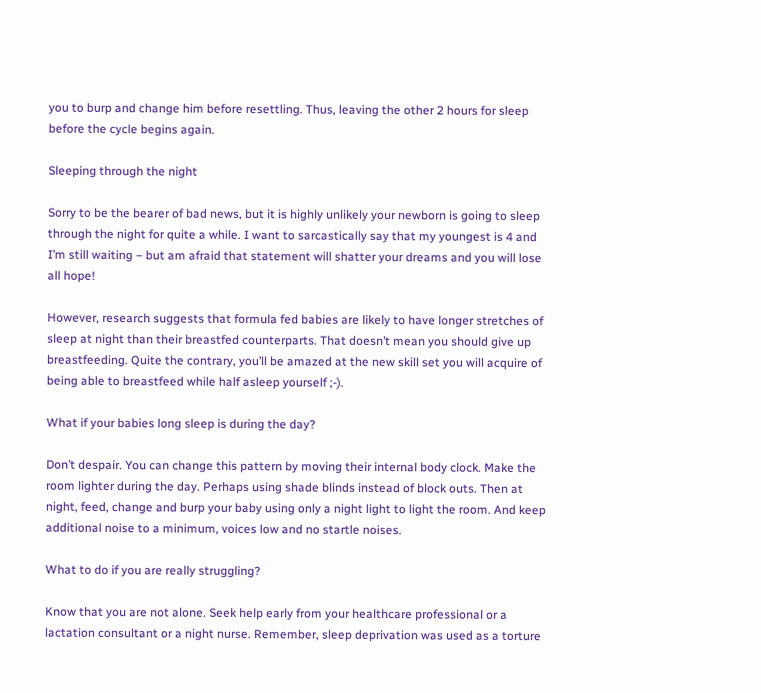you to burp and change him before resettling. Thus, leaving the other 2 hours for sleep before the cycle begins again.

Sleeping through the night

Sorry to be the bearer of bad news, but it is highly unlikely your newborn is going to sleep through the night for quite a while. I want to sarcastically say that my youngest is 4 and I’m still waiting – but am afraid that statement will shatter your dreams and you will lose all hope!

However, research suggests that formula fed babies are likely to have longer stretches of sleep at night than their breastfed counterparts. That doesn’t mean you should give up breastfeeding. Quite the contrary, you’ll be amazed at the new skill set you will acquire of being able to breastfeed while half asleep yourself ;-).

What if your babies long sleep is during the day?

Don’t despair. You can change this pattern by moving their internal body clock. Make the room lighter during the day. Perhaps using shade blinds instead of block outs. Then at night, feed, change and burp your baby using only a night light to light the room. And keep additional noise to a minimum, voices low and no startle noises.

What to do if you are really struggling?

Know that you are not alone. Seek help early from your healthcare professional or a lactation consultant or a night nurse. Remember, sleep deprivation was used as a torture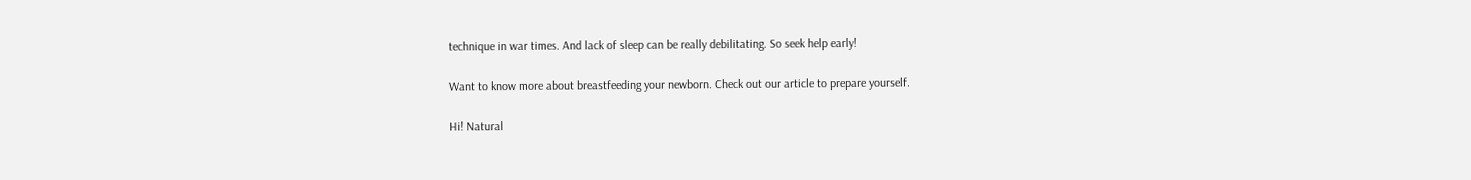technique in war times. And lack of sleep can be really debilitating. So seek help early!

Want to know more about breastfeeding your newborn. Check out our article to prepare yourself.

Hi! Natural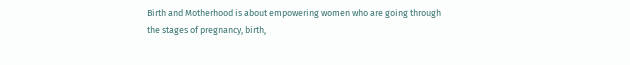Birth and Motherhood is about empowering women who are going through the stages of pregnancy, birth,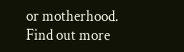or motherhood. Find out more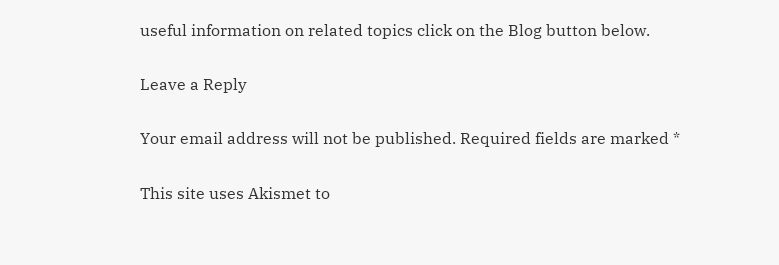useful information on related topics click on the Blog button below.

Leave a Reply

Your email address will not be published. Required fields are marked *

This site uses Akismet to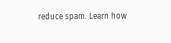reduce spam. Learn how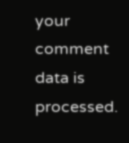your comment data is processed.